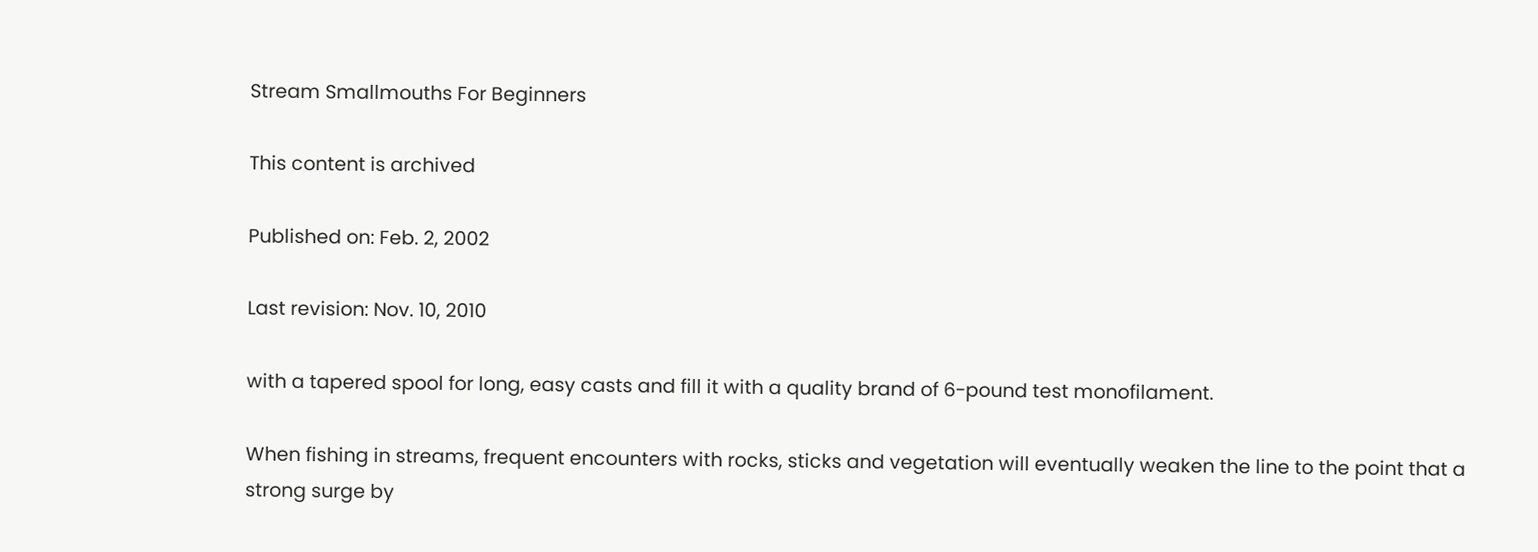Stream Smallmouths For Beginners

This content is archived

Published on: Feb. 2, 2002

Last revision: Nov. 10, 2010

with a tapered spool for long, easy casts and fill it with a quality brand of 6-pound test monofilament.

When fishing in streams, frequent encounters with rocks, sticks and vegetation will eventually weaken the line to the point that a strong surge by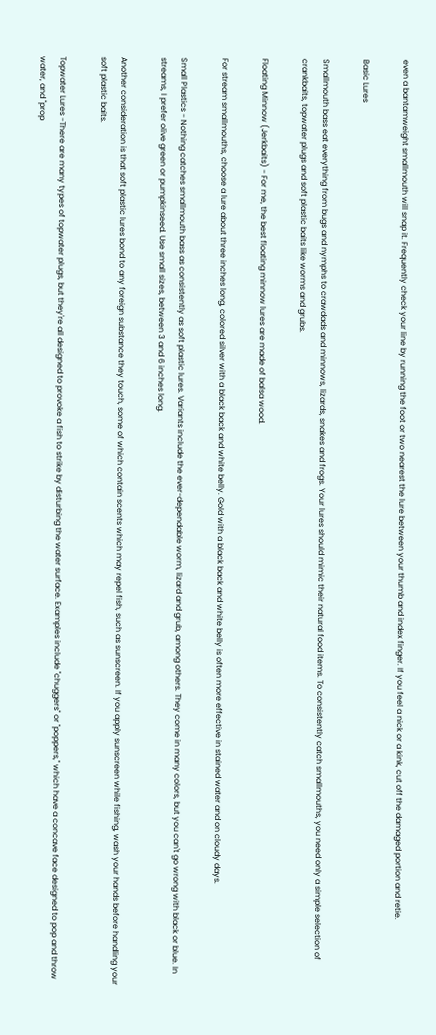even a bantamweight smallmouth will snap it. Frequently check your line by running the foot or two nearest the lure between your thumb and index finger. If you feel a nick or a kink, cut off the damaged portion and retie.

Basic Lures

Smallmouth bass eat everything from bugs and nymphs to crawdads and minnows, lizards, snakes and frogs. Your lures should mimic their natural food items. To consistently catch smallmouths, you need only a simple selection of crankbaits, topwater plugs and soft plastic baits like worms and grubs.

Floating Minnow (Jerkbaits) - For me, the best floating minnow lures are made of balsa wood.

For stream smallmouths, choose a lure about three inches long, colored silver with a black back and white belly. Gold with a black back and white belly is often more effective in stained water and on cloudy days.

Small Plastics - Nothing catches smallmouth bass as consistently as soft plastic lures. Variants include the ever-dependable worm, lizard and grub, among others. They come in many colors, but you can't go wrong with black or blue. In streams, I prefer olive green or pumpkinseed. Use small sizes, between 3 and 6 inches long.

Another consideration is that soft plastic lures bond to any foreign substance they touch, some of which contain scents which may repel fish, such as sunscreen. If you apply sunscreen while fishing, wash your hands before handling your soft plastic baits.

Topwater Lures -There are many types of topwater plugs, but they're all designed to provoke a fish to strike by disturbing the water surface. Examples include "chuggers" or "poppers," which have a concave face designed to pop and throw water, and "prop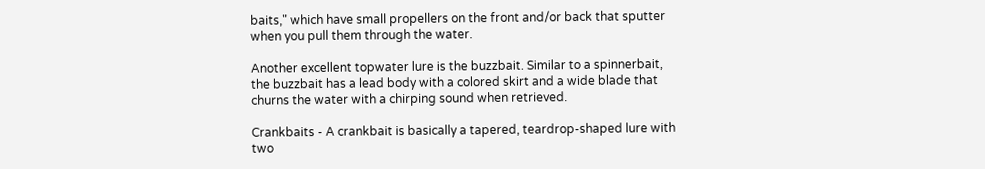baits," which have small propellers on the front and/or back that sputter when you pull them through the water.

Another excellent topwater lure is the buzzbait. Similar to a spinnerbait, the buzzbait has a lead body with a colored skirt and a wide blade that churns the water with a chirping sound when retrieved.

Crankbaits - A crankbait is basically a tapered, teardrop-shaped lure with two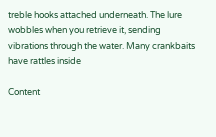treble hooks attached underneath. The lure wobbles when you retrieve it, sending vibrations through the water. Many crankbaits have rattles inside

Content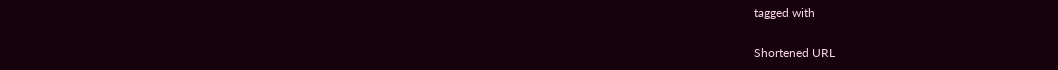tagged with

Shortened URL